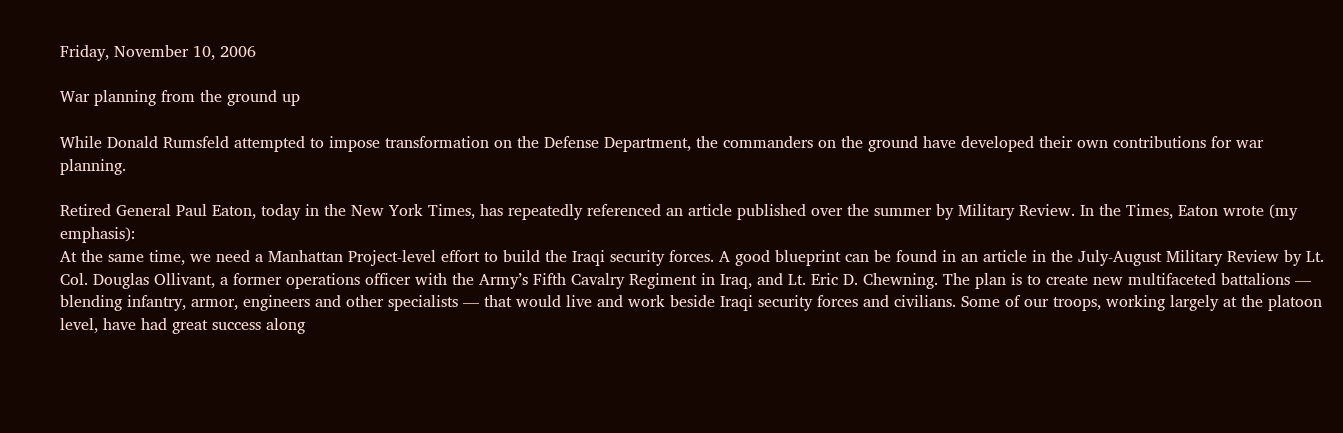Friday, November 10, 2006

War planning from the ground up

While Donald Rumsfeld attempted to impose transformation on the Defense Department, the commanders on the ground have developed their own contributions for war planning.

Retired General Paul Eaton, today in the New York Times, has repeatedly referenced an article published over the summer by Military Review. In the Times, Eaton wrote (my emphasis):
At the same time, we need a Manhattan Project-level effort to build the Iraqi security forces. A good blueprint can be found in an article in the July-August Military Review by Lt. Col. Douglas Ollivant, a former operations officer with the Army’s Fifth Cavalry Regiment in Iraq, and Lt. Eric D. Chewning. The plan is to create new multifaceted battalions — blending infantry, armor, engineers and other specialists — that would live and work beside Iraqi security forces and civilians. Some of our troops, working largely at the platoon level, have had great success along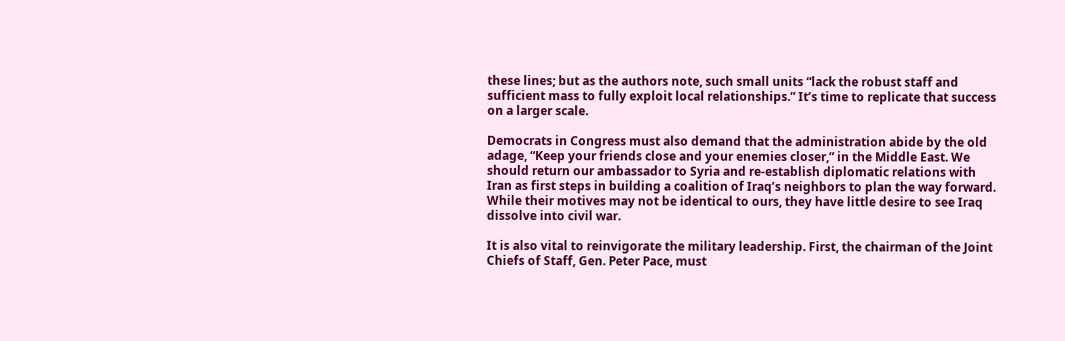these lines; but as the authors note, such small units “lack the robust staff and sufficient mass to fully exploit local relationships.” It’s time to replicate that success on a larger scale.

Democrats in Congress must also demand that the administration abide by the old adage, “Keep your friends close and your enemies closer,” in the Middle East. We should return our ambassador to Syria and re-establish diplomatic relations with Iran as first steps in building a coalition of Iraq’s neighbors to plan the way forward. While their motives may not be identical to ours, they have little desire to see Iraq dissolve into civil war.

It is also vital to reinvigorate the military leadership. First, the chairman of the Joint Chiefs of Staff, Gen. Peter Pace, must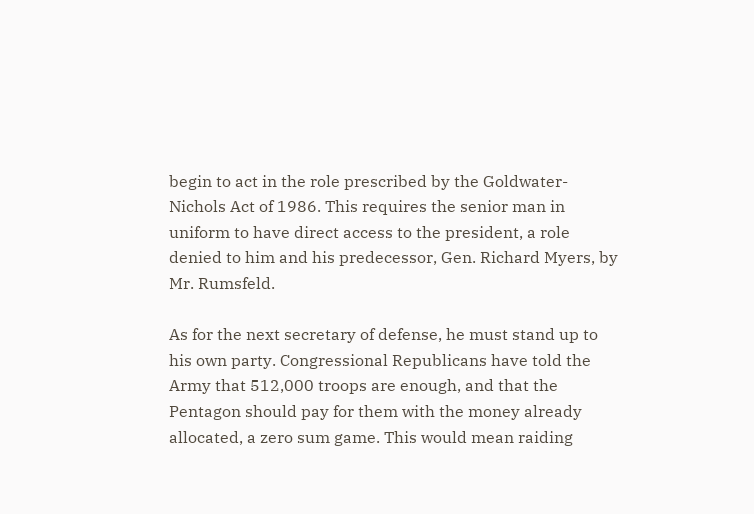begin to act in the role prescribed by the Goldwater-Nichols Act of 1986. This requires the senior man in uniform to have direct access to the president, a role denied to him and his predecessor, Gen. Richard Myers, by Mr. Rumsfeld.

As for the next secretary of defense, he must stand up to his own party. Congressional Republicans have told the Army that 512,000 troops are enough, and that the Pentagon should pay for them with the money already allocated, a zero sum game. This would mean raiding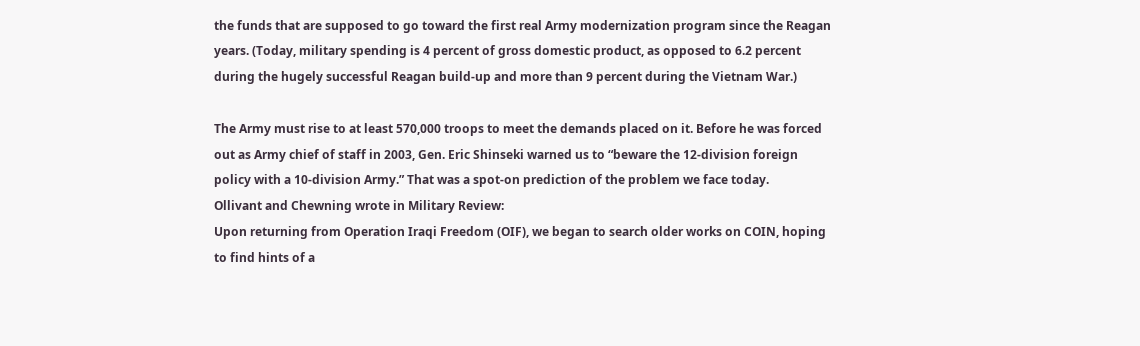the funds that are supposed to go toward the first real Army modernization program since the Reagan years. (Today, military spending is 4 percent of gross domestic product, as opposed to 6.2 percent during the hugely successful Reagan build-up and more than 9 percent during the Vietnam War.)

The Army must rise to at least 570,000 troops to meet the demands placed on it. Before he was forced out as Army chief of staff in 2003, Gen. Eric Shinseki warned us to “beware the 12-division foreign policy with a 10-division Army.” That was a spot-on prediction of the problem we face today.
Ollivant and Chewning wrote in Military Review:
Upon returning from Operation Iraqi Freedom (OIF), we began to search older works on COIN, hoping to find hints of a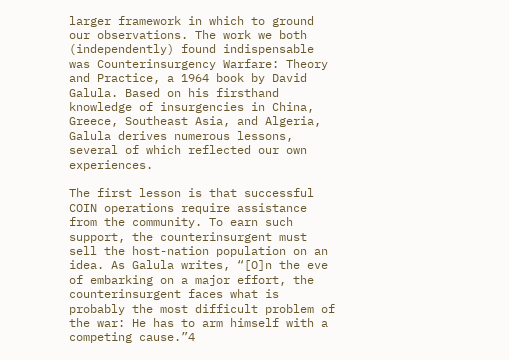larger framework in which to ground our observations. The work we both (independently) found indispensable was Counterinsurgency Warfare: Theory and Practice, a 1964 book by David Galula. Based on his firsthand knowledge of insurgencies in China, Greece, Southeast Asia, and Algeria, Galula derives numerous lessons, several of which reflected our own experiences.

The first lesson is that successful COIN operations require assistance from the community. To earn such support, the counterinsurgent must sell the host-nation population on an idea. As Galula writes, “[O]n the eve of embarking on a major effort, the counterinsurgent faces what is probably the most difficult problem of the war: He has to arm himself with a competing cause.”4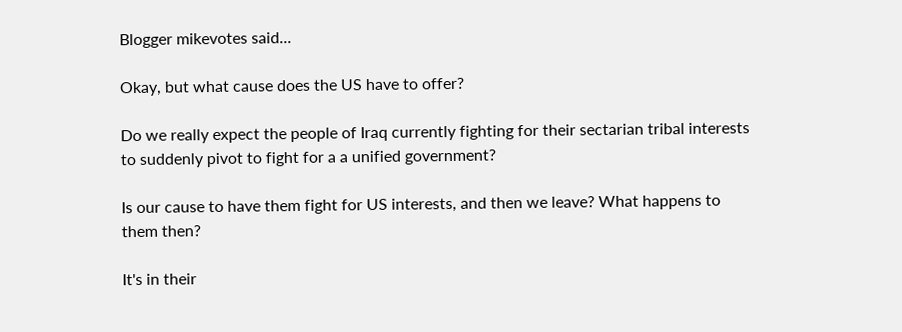Blogger mikevotes said...

Okay, but what cause does the US have to offer?

Do we really expect the people of Iraq currently fighting for their sectarian tribal interests to suddenly pivot to fight for a a unified government?

Is our cause to have them fight for US interests, and then we leave? What happens to them then?

It's in their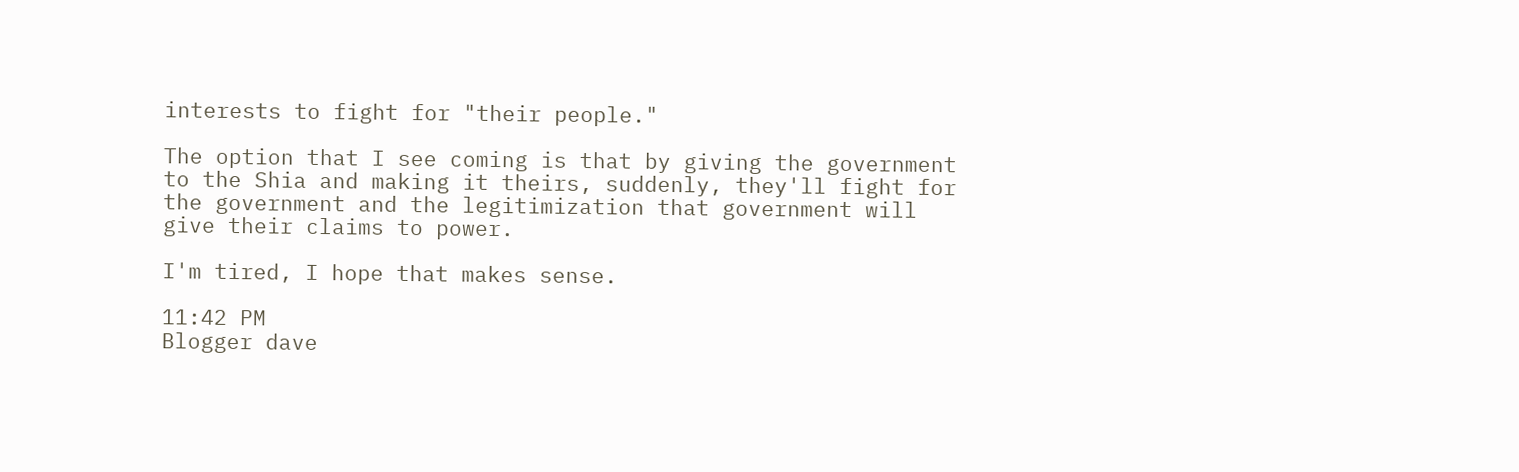interests to fight for "their people."

The option that I see coming is that by giving the government to the Shia and making it theirs, suddenly, they'll fight for the government and the legitimization that government will give their claims to power.

I'm tired, I hope that makes sense.

11:42 PM
Blogger dave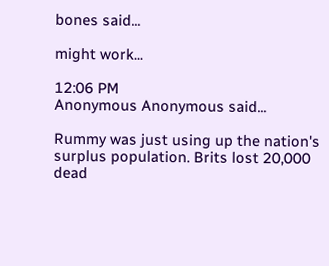bones said...

might work...

12:06 PM
Anonymous Anonymous said...

Rummy was just using up the nation's surplus population. Brits lost 20,000 dead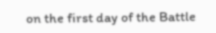on the first day of the Battle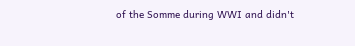of the Somme during WWI and didn't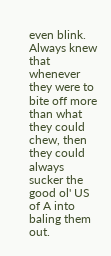even blink. Always knew that whenever they were to bite off more than what they could chew, then they could always sucker the good ol' US of A into baling them out.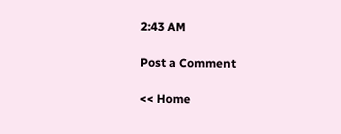2:43 AM

Post a Comment

<< Home